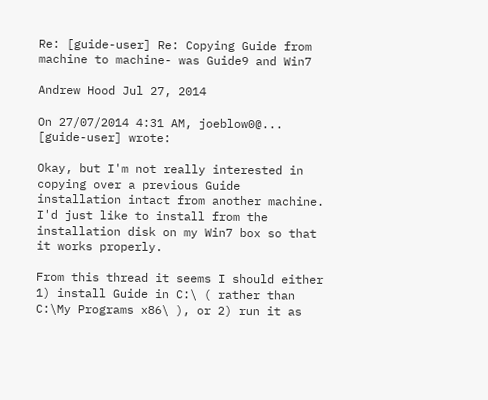Re: [guide-user] Re: Copying Guide from machine to machine- was Guide9 and Win7

Andrew Hood Jul 27, 2014

On 27/07/2014 4:31 AM, joeblow0@... [guide-user] wrote:

Okay, but I'm not really interested in copying over a previous Guide installation intact from another machine.  I'd just like to install from the installation disk on my Win7 box so that it works properly.

From this thread it seems I should either 1) install Guide in C:\ ( rather than C:\My Programs x86\ ), or 2) run it as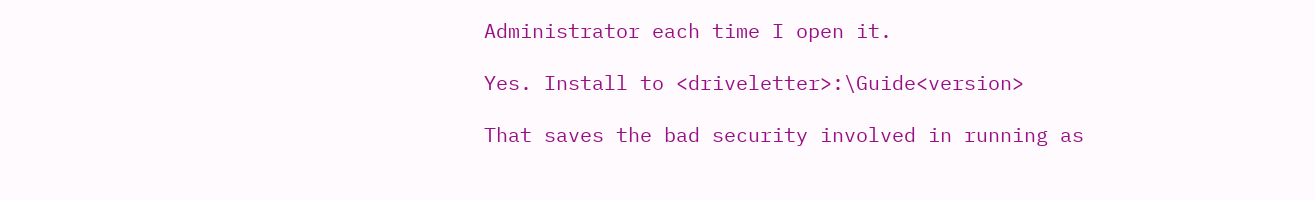Administrator each time I open it.

Yes. Install to <driveletter>:\Guide<version>

That saves the bad security involved in running as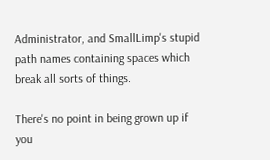Administrator, and SmallLimp's stupid path names containing spaces which break all sorts of things.

There's no point in being grown up if you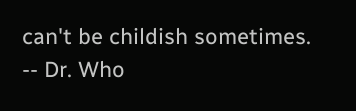can't be childish sometimes.
-- Dr. Who